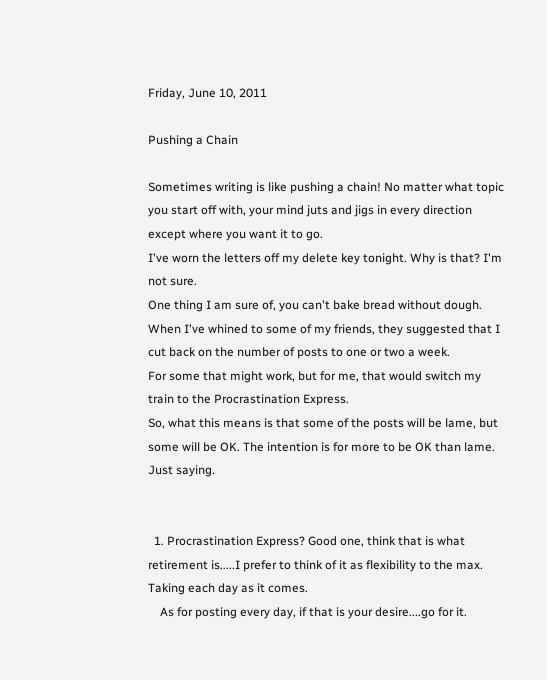Friday, June 10, 2011

Pushing a Chain

Sometimes writing is like pushing a chain! No matter what topic you start off with, your mind juts and jigs in every direction except where you want it to go.
I've worn the letters off my delete key tonight. Why is that? I'm not sure.
One thing I am sure of, you can't bake bread without dough.
When I've whined to some of my friends, they suggested that I cut back on the number of posts to one or two a week.
For some that might work, but for me, that would switch my train to the Procrastination Express.
So, what this means is that some of the posts will be lame, but some will be OK. The intention is for more to be OK than lame. Just saying.


  1. Procrastination Express? Good one, think that is what retirement is.....I prefer to think of it as flexibility to the max. Taking each day as it comes.
    As for posting every day, if that is your desire....go for it.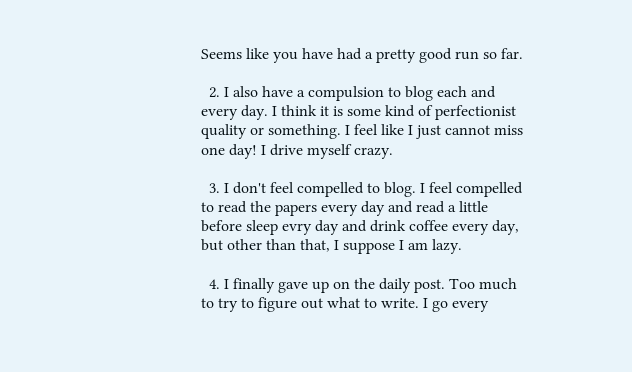Seems like you have had a pretty good run so far.

  2. I also have a compulsion to blog each and every day. I think it is some kind of perfectionist quality or something. I feel like I just cannot miss one day! I drive myself crazy.

  3. I don't feel compelled to blog. I feel compelled to read the papers every day and read a little before sleep evry day and drink coffee every day, but other than that, I suppose I am lazy.

  4. I finally gave up on the daily post. Too much to try to figure out what to write. I go every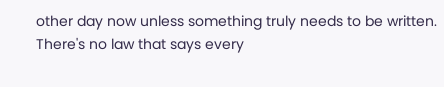other day now unless something truly needs to be written. There's no law that says every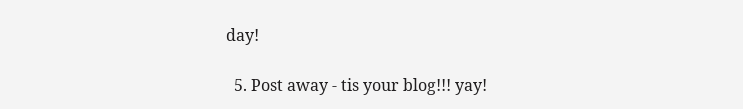day!

  5. Post away - tis your blog!!! yay!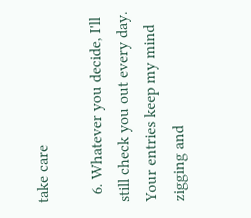take care

  6. Whatever you decide, I'll still check you out every day. Your entries keep my mind zigging and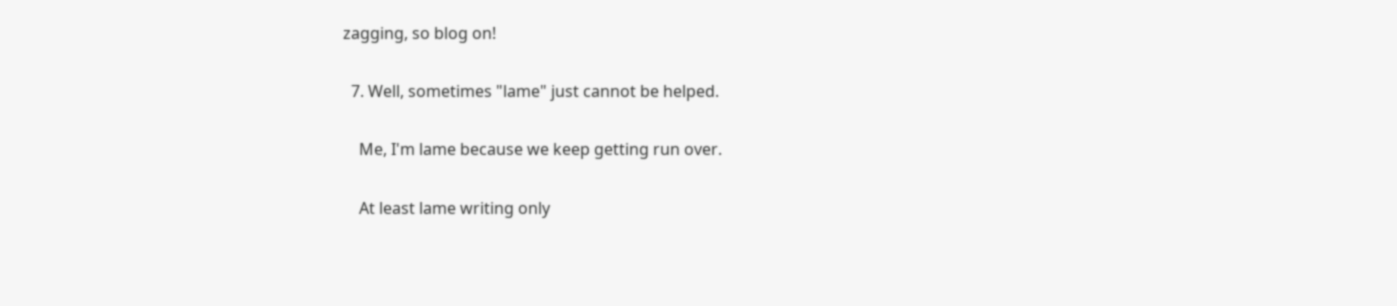zagging, so blog on!

  7. Well, sometimes "lame" just cannot be helped.

    Me, I'm lame because we keep getting run over.

    At least lame writing only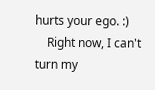hurts your ego. :)
    Right now, I can't turn my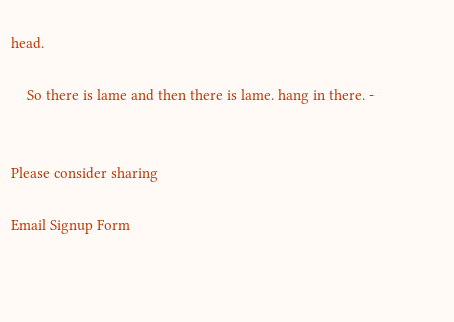head.

    So there is lame and then there is lame. hang in there. -


Please consider sharing

Email Signup Form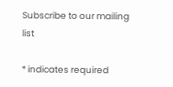Subscribe to our mailing list

* indicates required